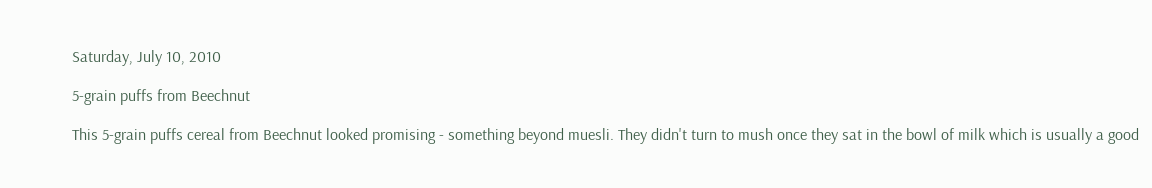Saturday, July 10, 2010

5-grain puffs from Beechnut

This 5-grain puffs cereal from Beechnut looked promising - something beyond muesli. They didn't turn to mush once they sat in the bowl of milk which is usually a good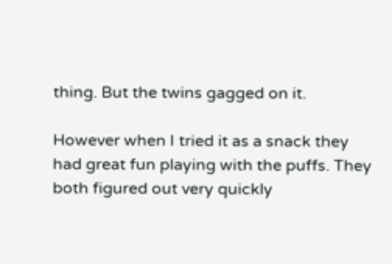thing. But the twins gagged on it.

However when I tried it as a snack they had great fun playing with the puffs. They both figured out very quickly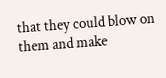that they could blow on them and make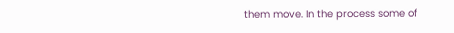them move. In the process some of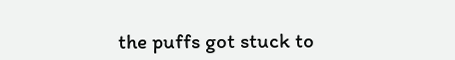the puffs got stuck to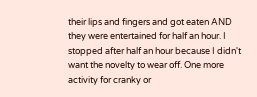their lips and fingers and got eaten AND they were entertained for half an hour. I stopped after half an hour because I didn't want the novelty to wear off. One more activity for cranky or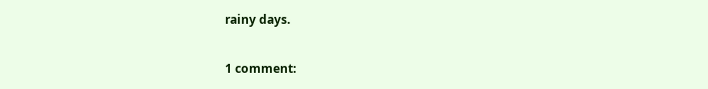rainy days.

1 comment: